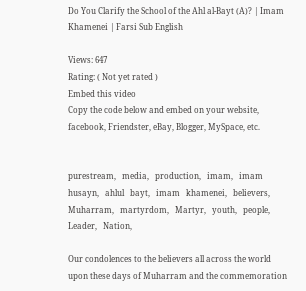Do You Clarify the School of the Ahl al-Bayt (A)? | Imam Khamenei | Farsi Sub English

Views: 647
Rating: ( Not yet rated )
Embed this video
Copy the code below and embed on your website, facebook, Friendster, eBay, Blogger, MySpace, etc.


purestream,   media,   production,   imam,   imam   husayn,   ahlul   bayt,   imam   khamenei,   believers,   Muharram,   martyrdom,   Martyr,   youth,   people,   Leader,   Nation,

Our condolences to the believers all across the world upon these days of Muharram and the commemoration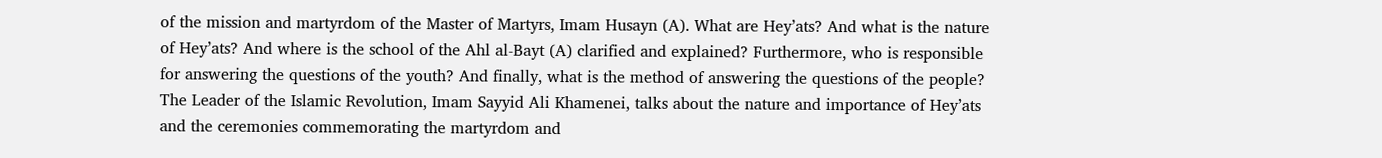of the mission and martyrdom of the Master of Martyrs, Imam Husayn (A). What are Hey’ats? And what is the nature of Hey’ats? And where is the school of the Ahl al-Bayt (A) clarified and explained? Furthermore, who is responsible for answering the questions of the youth? And finally, what is the method of answering the questions of the people? The Leader of the Islamic Revolution, Imam Sayyid Ali Khamenei, talks about the nature and importance of Hey’ats and the ceremonies commemorating the martyrdom and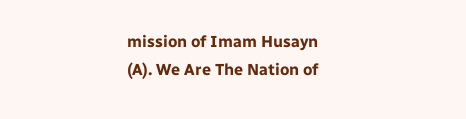mission of Imam Husayn (A). We Are The Nation of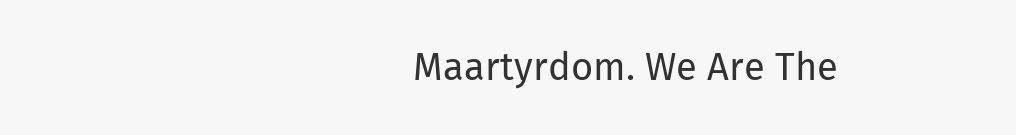Maartyrdom. We Are The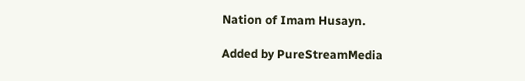Nation of Imam Husayn.

Added by PureStreamMedia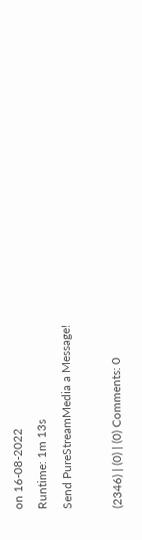on 16-08-2022
Runtime: 1m 13s
Send PureStreamMedia a Message!

(2346) | (0) | (0) Comments: 0